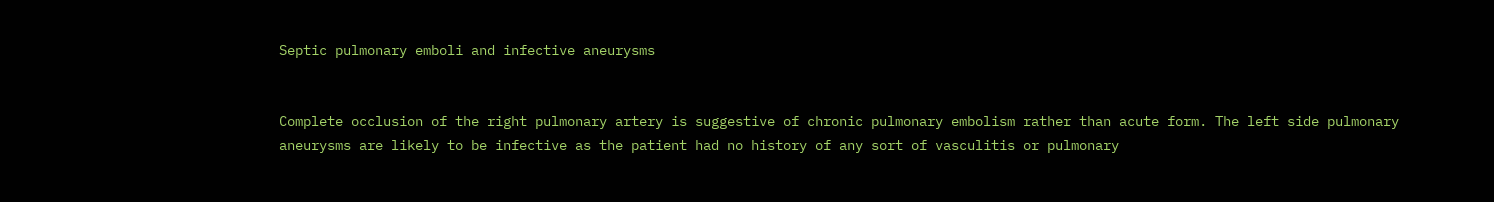Septic pulmonary emboli and infective aneurysms


Complete occlusion of the right pulmonary artery is suggestive of chronic pulmonary embolism rather than acute form. The left side pulmonary aneurysms are likely to be infective as the patient had no history of any sort of vasculitis or pulmonary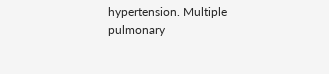hypertension. Multiple pulmonary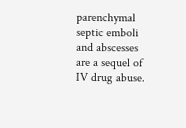parenchymal septic emboli and abscesses are a sequel of IV drug abuse.